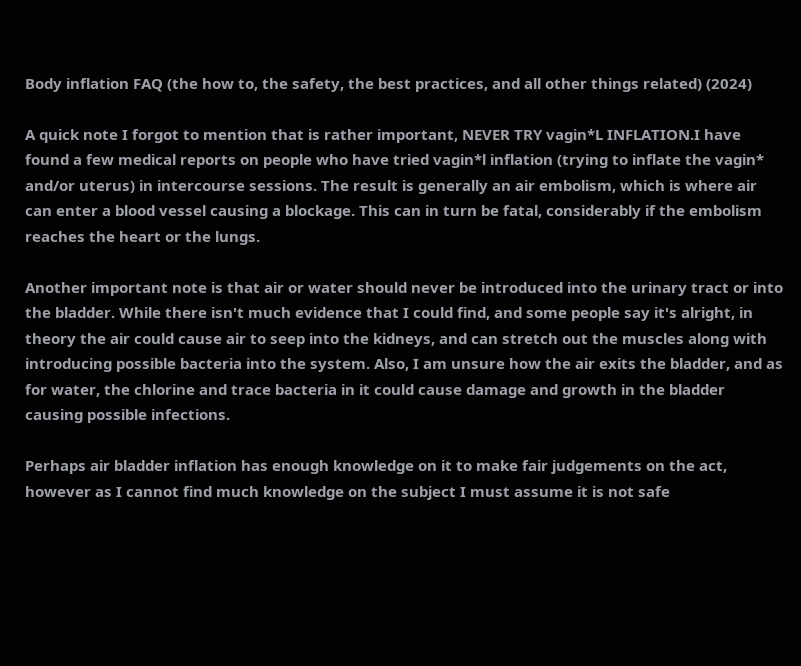Body inflation FAQ (the how to, the safety, the best practices, and all other things related) (2024)

A quick note I forgot to mention that is rather important, NEVER TRY vagin*L INFLATION.I have found a few medical reports on people who have tried vagin*l inflation (trying to inflate the vagin* and/or uterus) in intercourse sessions. The result is generally an air embolism, which is where air can enter a blood vessel causing a blockage. This can in turn be fatal, considerably if the embolism reaches the heart or the lungs.

Another important note is that air or water should never be introduced into the urinary tract or into the bladder. While there isn't much evidence that I could find, and some people say it's alright, in theory the air could cause air to seep into the kidneys, and can stretch out the muscles along with introducing possible bacteria into the system. Also, I am unsure how the air exits the bladder, and as for water, the chlorine and trace bacteria in it could cause damage and growth in the bladder causing possible infections.

Perhaps air bladder inflation has enough knowledge on it to make fair judgements on the act, however as I cannot find much knowledge on the subject I must assume it is not safe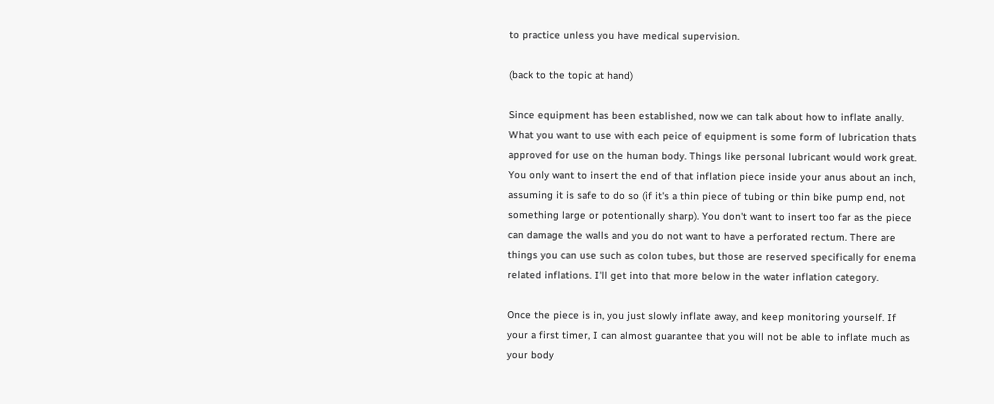to practice unless you have medical supervision.

(back to the topic at hand)

Since equipment has been established, now we can talk about how to inflate anally. What you want to use with each peice of equipment is some form of lubrication thats approved for use on the human body. Things like personal lubricant would work great. You only want to insert the end of that inflation piece inside your anus about an inch, assuming it is safe to do so (if it's a thin piece of tubing or thin bike pump end, not something large or potentionally sharp). You don't want to insert too far as the piece can damage the walls and you do not want to have a perforated rectum. There are things you can use such as colon tubes, but those are reserved specifically for enema related inflations. I'll get into that more below in the water inflation category.

Once the piece is in, you just slowly inflate away, and keep monitoring yourself. If your a first timer, I can almost guarantee that you will not be able to inflate much as your body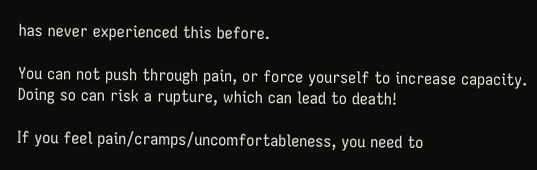has never experienced this before.

You can not push through pain, or force yourself to increase capacity. Doing so can risk a rupture, which can lead to death!

If you feel pain/cramps/uncomfortableness, you need to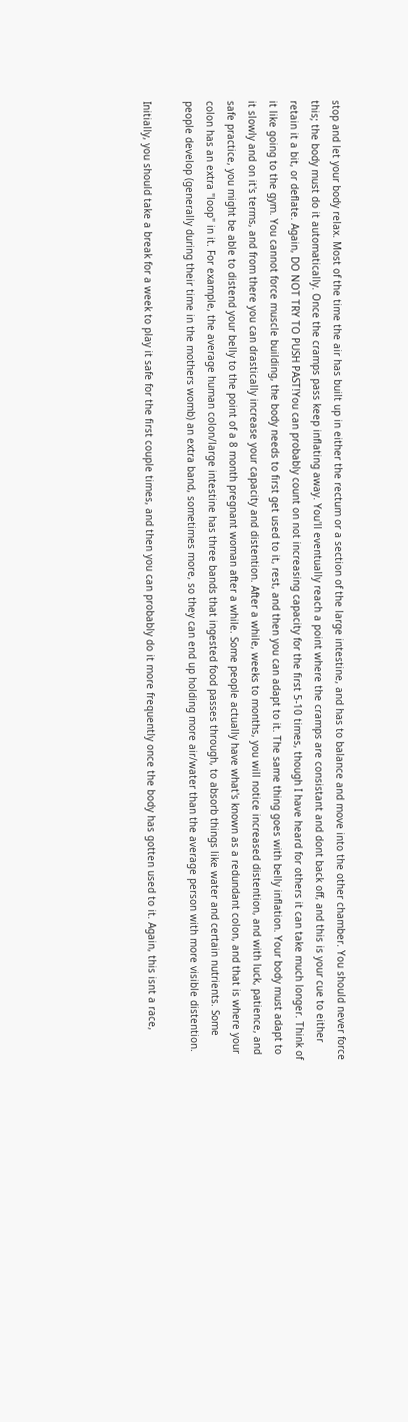stop and let your body relax. Most of the time the air has built up in either the rectum or a section of the large intestine, and has to balance and move into the other chamber. You should never force this; the body must do it automatically. Once the cramps pass keep inflating away. You'll eventually reach a point where the cramps are consistant and dont back off, and this is your cue to either retain it a bit, or deflate. Again, DO NOT TRY TO PUSH PAST!You can probably count on not increasing capacity for the first 5-10 times, though I have heard for others it can take much longer. Think of it like going to the gym. You cannot force muscle building, the body needs to first get used to it, rest, and then you can adapt to it. The same thing goes with belly inflation. Your body must adapt to it slowly and on it's terms, and from there you can drastically increase your capacity and distention. After a while, weeks to months, you will notice increased distention, and with luck, patience, and safe practice, you might be able to distend your belly to the point of a 8 month pregnant woman after a while. Some people actually have what's known as a redundant colon, and that is where your colon has an extra "loop" in it. For example, the average human colon/large intestine has three bands that ingested food passes through, to absorb things like water and certain nutrients. Some people develop (generally during their time in the mothers womb) an extra band, sometimes more, so they can end up holding more air/water than the average person with more visible distention.

Initially, you should take a break for a week to play it safe for the first couple times, and then you can probably do it more frequently once the body has gotten used to it. Again, this isnt a race,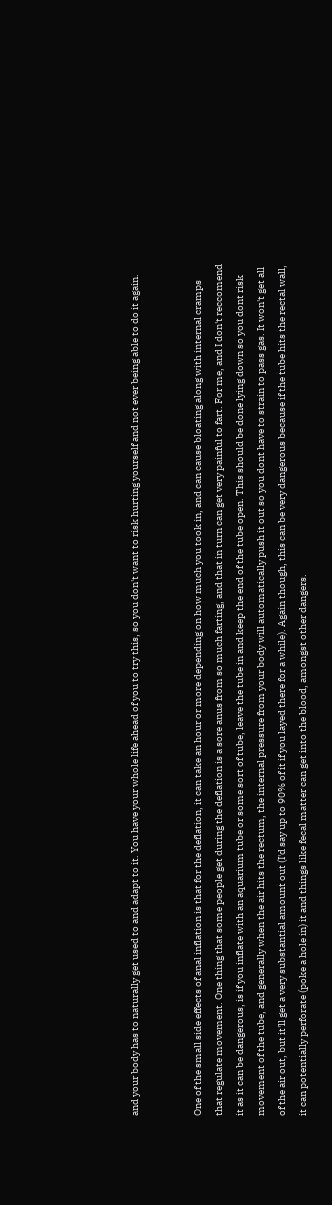and your body has to naturally get used to and adapt to it. You have your whole life ahead of you to try this, so you don't want to risk hurting yourself and not ever being able to do it again.


One of the small side effects of anal inflation is that for the deflation, it can take an hour or more depending on how much you took in, and can cause bloating along with internal cramps that regulate movement. One thing that some people get during the deflation is a sore anus from so much farting, and that in turn can get very painful to fart. For me, and I don't reccomend it as it can be dangerous, is if you inflate with an aquarium tube or some sort of tube, leave the tube in and keep the end of the tube open. This should be done lying down so you dont risk movement of the tube, and generally when the air hits the rectum, the internal pressure from your body will automatically push it out so you dont have to strain to pass gas. It won't get all of the air out, but it'll get a very substantial amount out (I'd say up to 90% of it if you layed there for a while). Again though, this can be very dangerous because if the tube hits the rectal wall, it can potentially perforate (poke a hole in) it and things like fecal matter can get into the blood, amongst other dangers.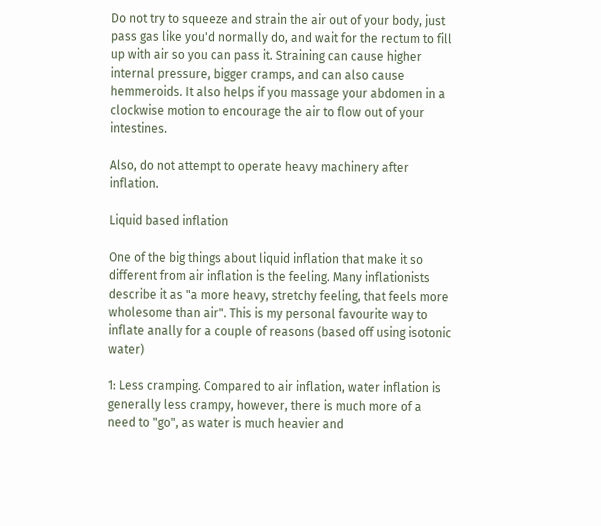Do not try to squeeze and strain the air out of your body, just pass gas like you'd normally do, and wait for the rectum to fill up with air so you can pass it. Straining can cause higher internal pressure, bigger cramps, and can also cause hemmeroids. It also helps if you massage your abdomen in a clockwise motion to encourage the air to flow out of your intestines.

Also, do not attempt to operate heavy machinery after inflation.

Liquid based inflation

One of the big things about liquid inflation that make it so different from air inflation is the feeling. Many inflationists describe it as "a more heavy, stretchy feeling, that feels more wholesome than air". This is my personal favourite way to inflate anally for a couple of reasons (based off using isotonic water)

1: Less cramping. Compared to air inflation, water inflation is generally less crampy, however, there is much more of a need to "go", as water is much heavier and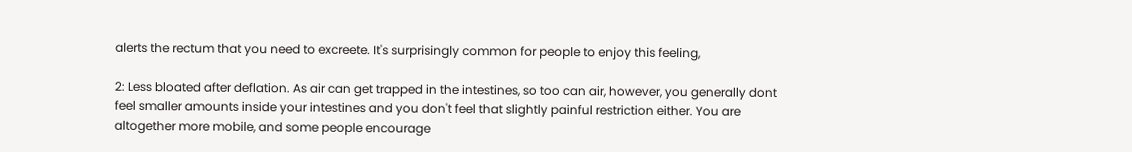alerts the rectum that you need to excreete. It's surprisingly common for people to enjoy this feeling,

2: Less bloated after deflation. As air can get trapped in the intestines, so too can air, however, you generally dont feel smaller amounts inside your intestines and you don't feel that slightly painful restriction either. You are altogether more mobile, and some people encourage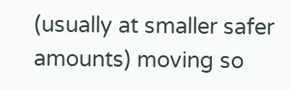(usually at smaller safer amounts) moving so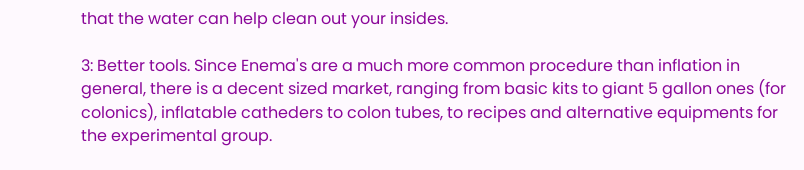that the water can help clean out your insides.

3: Better tools. Since Enema's are a much more common procedure than inflation in general, there is a decent sized market, ranging from basic kits to giant 5 gallon ones (for colonics), inflatable catheders to colon tubes, to recipes and alternative equipments for the experimental group.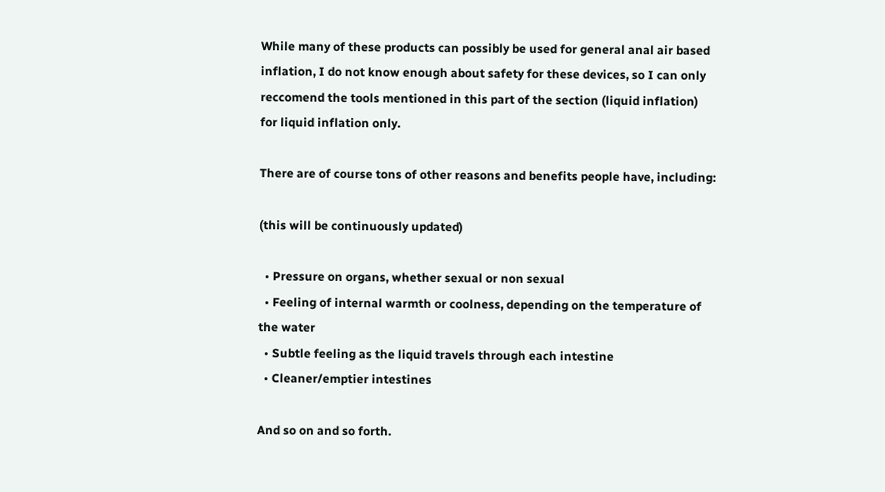While many of these products can possibly be used for general anal air based inflation, I do not know enough about safety for these devices, so I can only reccomend the tools mentioned in this part of the section (liquid inflation) for liquid inflation only.

There are of course tons of other reasons and benefits people have, including:

(this will be continuously updated)

  • Pressure on organs, whether sexual or non sexual
  • Feeling of internal warmth or coolness, depending on the temperature of the water
  • Subtle feeling as the liquid travels through each intestine
  • Cleaner/emptier intestines

And so on and so forth.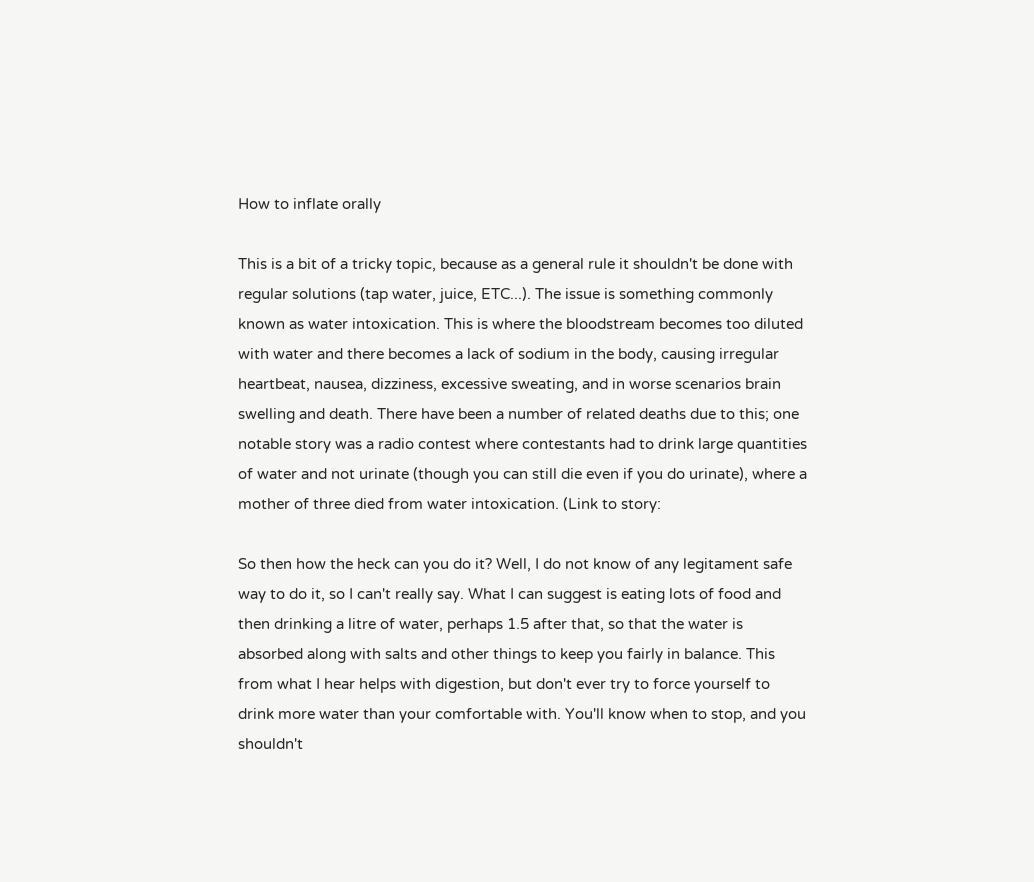How to inflate orally

This is a bit of a tricky topic, because as a general rule it shouldn't be done with regular solutions (tap water, juice, ETC...). The issue is something commonly known as water intoxication. This is where the bloodstream becomes too diluted with water and there becomes a lack of sodium in the body, causing irregular heartbeat, nausea, dizziness, excessive sweating, and in worse scenarios brain swelling and death. There have been a number of related deaths due to this; one notable story was a radio contest where contestants had to drink large quantities of water and not urinate (though you can still die even if you do urinate), where a mother of three died from water intoxication. (Link to story:

So then how the heck can you do it? Well, I do not know of any legitament safe way to do it, so I can't really say. What I can suggest is eating lots of food and then drinking a litre of water, perhaps 1.5 after that, so that the water is absorbed along with salts and other things to keep you fairly in balance. This from what I hear helps with digestion, but don't ever try to force yourself to drink more water than your comfortable with. You'll know when to stop, and you shouldn't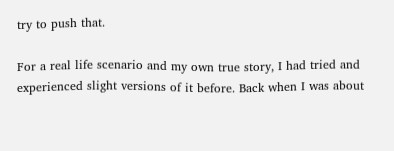try to push that.

For a real life scenario and my own true story, I had tried and experienced slight versions of it before. Back when I was about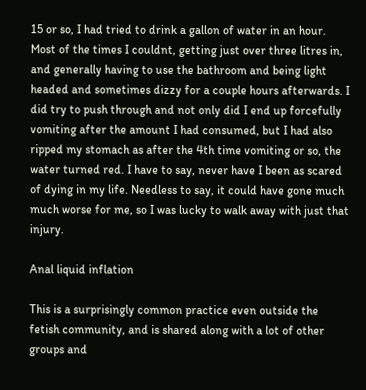15 or so, I had tried to drink a gallon of water in an hour. Most of the times I couldnt, getting just over three litres in, and generally having to use the bathroom and being light headed and sometimes dizzy for a couple hours afterwards. I did try to push through and not only did I end up forcefully vomiting after the amount I had consumed, but I had also ripped my stomach as after the 4th time vomiting or so, the water turned red. I have to say, never have I been as scared of dying in my life. Needless to say, it could have gone much much worse for me, so I was lucky to walk away with just that injury.

Anal liquid inflation

This is a surprisingly common practice even outside the fetish community, and is shared along with a lot of other groups and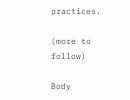practices.

(more to follow)

Body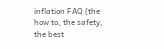inflation FAQ (the how to, the safety, the best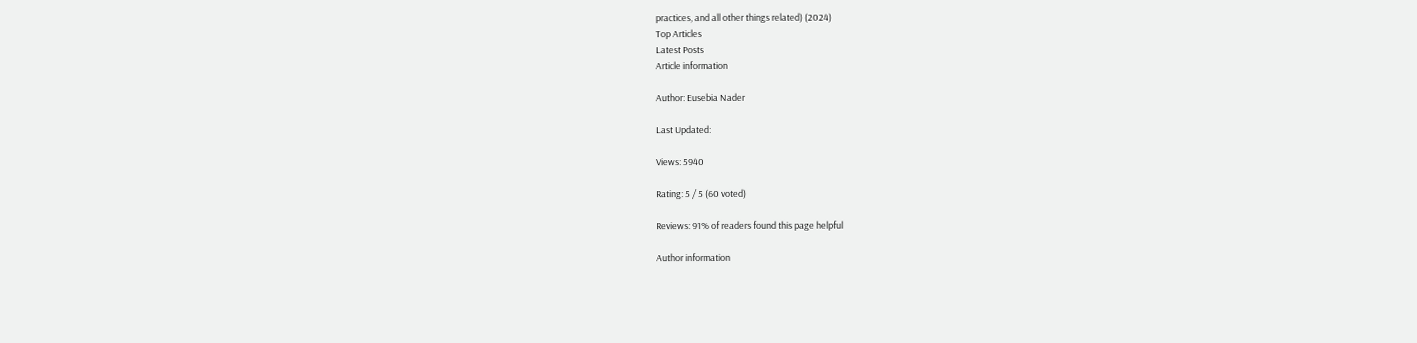practices, and all other things related) (2024)
Top Articles
Latest Posts
Article information

Author: Eusebia Nader

Last Updated:

Views: 5940

Rating: 5 / 5 (60 voted)

Reviews: 91% of readers found this page helpful

Author information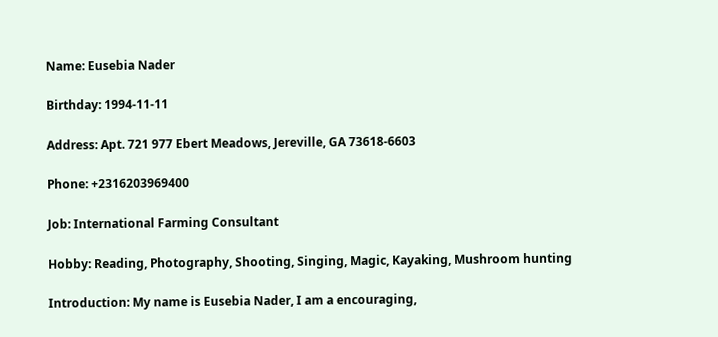Name: Eusebia Nader

Birthday: 1994-11-11

Address: Apt. 721 977 Ebert Meadows, Jereville, GA 73618-6603

Phone: +2316203969400

Job: International Farming Consultant

Hobby: Reading, Photography, Shooting, Singing, Magic, Kayaking, Mushroom hunting

Introduction: My name is Eusebia Nader, I am a encouraging,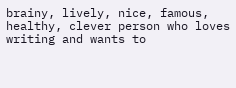brainy, lively, nice, famous, healthy, clever person who loves writing and wants to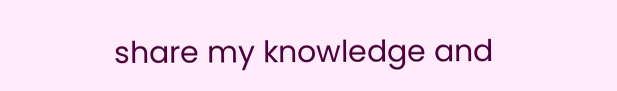share my knowledge and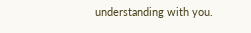understanding with you.